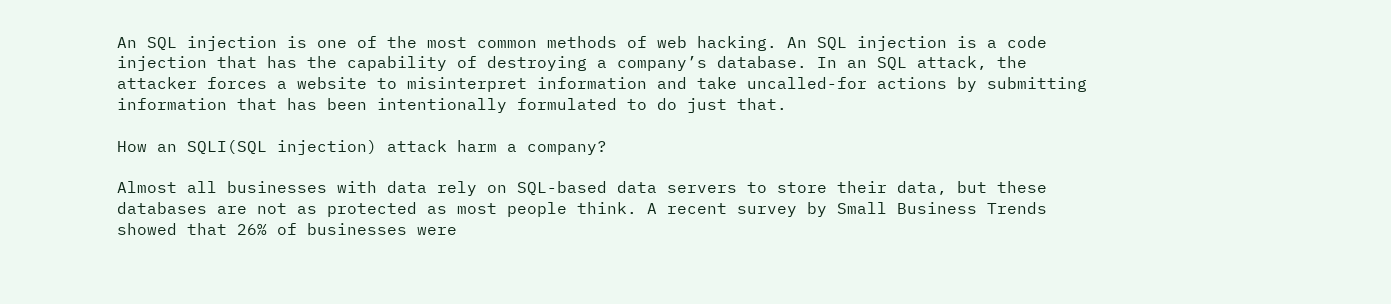An SQL injection is one of the most common methods of web hacking. An SQL injection is a code injection that has the capability of destroying a company’s database. In an SQL attack, the attacker forces a website to misinterpret information and take uncalled-for actions by submitting information that has been intentionally formulated to do just that.

How an SQLI(SQL injection) attack harm a company?

Almost all businesses with data rely on SQL-based data servers to store their data, but these databases are not as protected as most people think. A recent survey by Small Business Trends showed that 26% of businesses were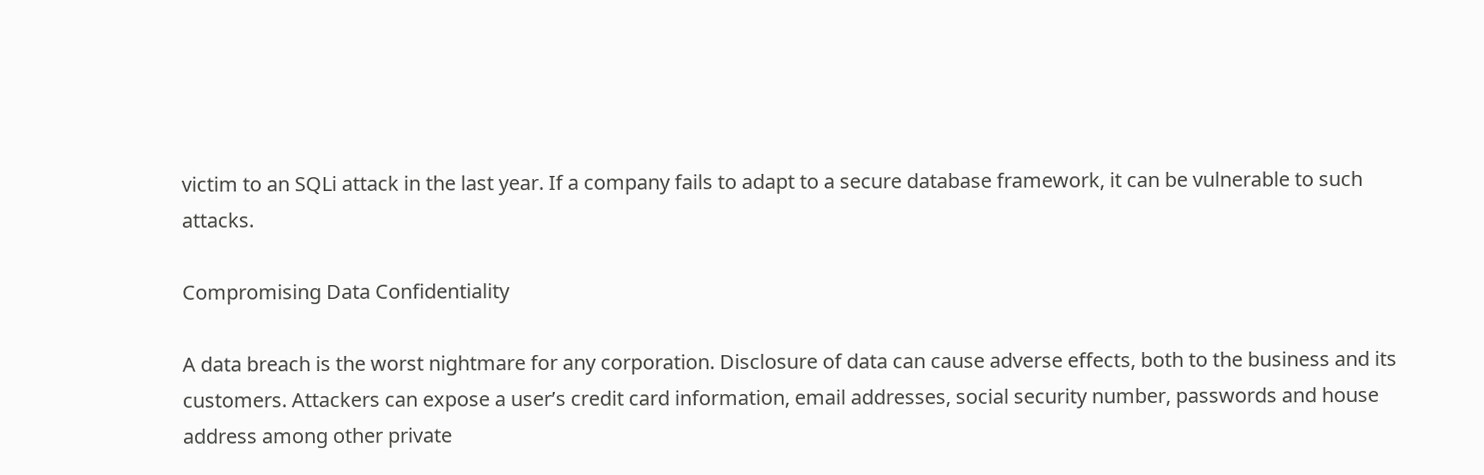victim to an SQLi attack in the last year. If a company fails to adapt to a secure database framework, it can be vulnerable to such attacks.

Compromising Data Confidentiality

A data breach is the worst nightmare for any corporation. Disclosure of data can cause adverse effects, both to the business and its customers. Attackers can expose a user’s credit card information, email addresses, social security number, passwords and house address among other private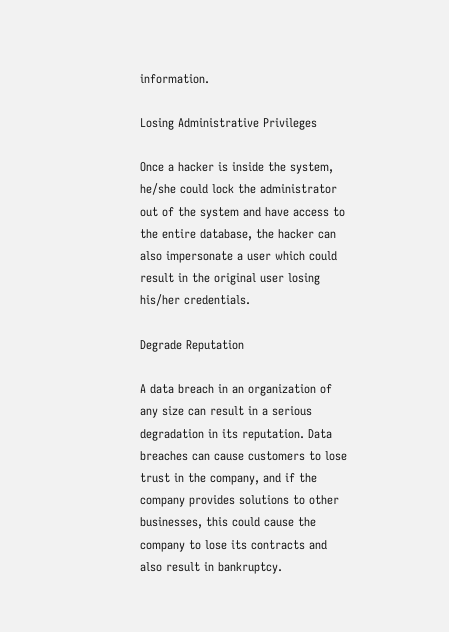information.

Losing Administrative Privileges

Once a hacker is inside the system, he/she could lock the administrator out of the system and have access to the entire database, the hacker can also impersonate a user which could result in the original user losing his/her credentials.

Degrade Reputation

A data breach in an organization of any size can result in a serious degradation in its reputation. Data breaches can cause customers to lose trust in the company, and if the company provides solutions to other businesses, this could cause the company to lose its contracts and also result in bankruptcy.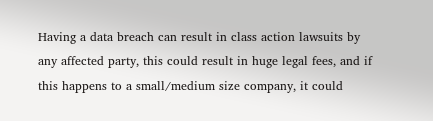Having a data breach can result in class action lawsuits by any affected party, this could result in huge legal fees, and if this happens to a small/medium size company, it could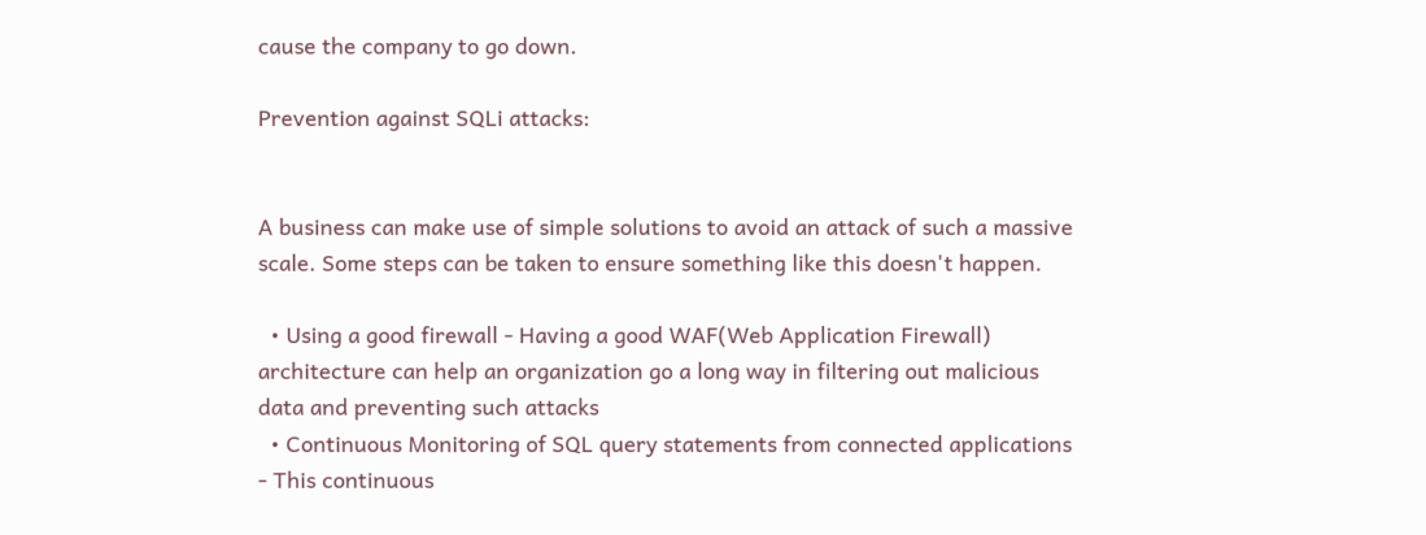cause the company to go down.

Prevention against SQLi attacks:


A business can make use of simple solutions to avoid an attack of such a massive scale. Some steps can be taken to ensure something like this doesn't happen.

  • Using a good firewall - Having a good WAF(Web Application Firewall) architecture can help an organization go a long way in filtering out malicious data and preventing such attacks
  • Continuous Monitoring of SQL query statements from connected applications - This continuous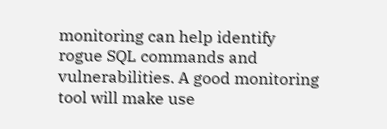monitoring can help identify rogue SQL commands and vulnerabilities. A good monitoring tool will make use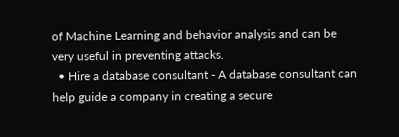of Machine Learning and behavior analysis and can be very useful in preventing attacks.
  • Hire a database consultant - A database consultant can help guide a company in creating a secure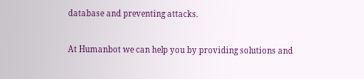database and preventing attacks.

At Humanbot we can help you by providing solutions and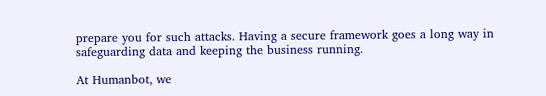prepare you for such attacks. Having a secure framework goes a long way in safeguarding data and keeping the business running.

At Humanbot, we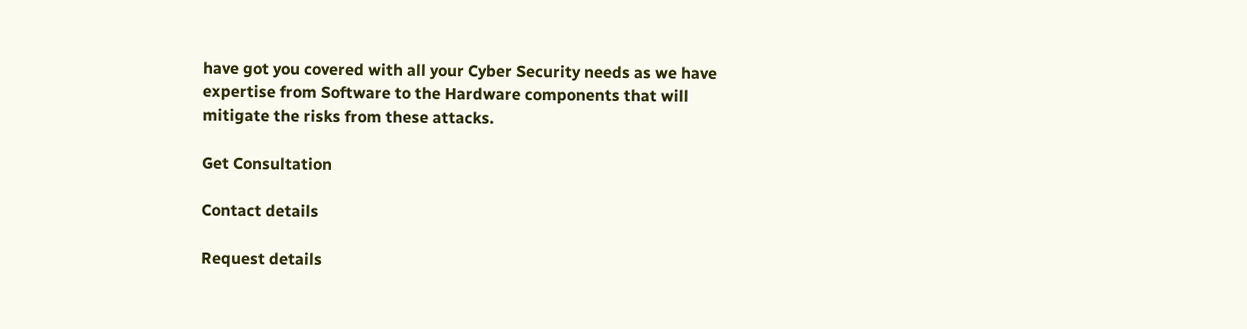have got you covered with all your Cyber Security needs as we have expertise from Software to the Hardware components that will mitigate the risks from these attacks.

Get Consultation

Contact details

Request details